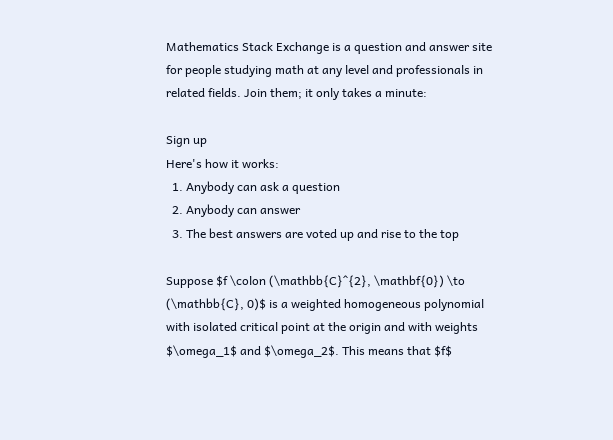Mathematics Stack Exchange is a question and answer site for people studying math at any level and professionals in related fields. Join them; it only takes a minute:

Sign up
Here's how it works:
  1. Anybody can ask a question
  2. Anybody can answer
  3. The best answers are voted up and rise to the top

Suppose $f \colon (\mathbb{C}^{2}, \mathbf{0}) \to (\mathbb{C}, 0)$ is a weighted homogeneous polynomial with isolated critical point at the origin and with weights $\omega_1$ and $\omega_2$. This means that $f$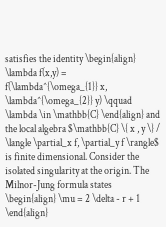satisfies the identity \begin{align} \lambda f(x,y) = f(\lambda^{\omega_{1}} x, \lambda^{\omega_{2}} y) \qquad \lambda \in \mathbb{C} \end{align} and the local algebra $\mathbb{C} \{ x , y \} / \langle \partial_x f, \partial_y f \rangle$ is finite dimensional. Consider the isolated singularity at the origin. The Milnor-Jung formula states \begin{align} \mu = 2 \delta - r + 1 \end{align}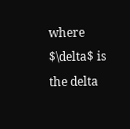where $\delta$ is the delta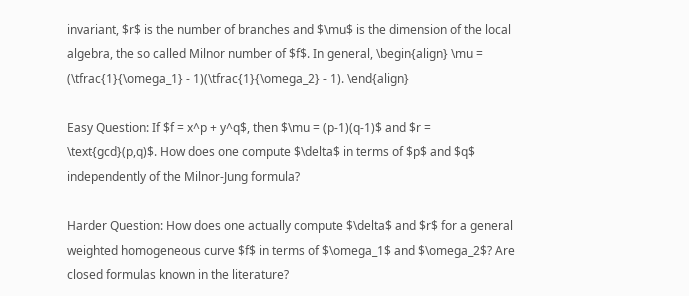invariant, $r$ is the number of branches and $\mu$ is the dimension of the local algebra, the so called Milnor number of $f$. In general, \begin{align} \mu = (\tfrac{1}{\omega_1} - 1)(\tfrac{1}{\omega_2} - 1). \end{align}

Easy Question: If $f = x^p + y^q$, then $\mu = (p-1)(q-1)$ and $r = \text{gcd}(p,q)$. How does one compute $\delta$ in terms of $p$ and $q$ independently of the Milnor-Jung formula?

Harder Question: How does one actually compute $\delta$ and $r$ for a general weighted homogeneous curve $f$ in terms of $\omega_1$ and $\omega_2$? Are closed formulas known in the literature?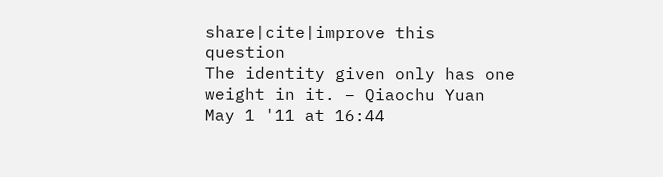share|cite|improve this question
The identity given only has one weight in it. – Qiaochu Yuan May 1 '11 at 16:44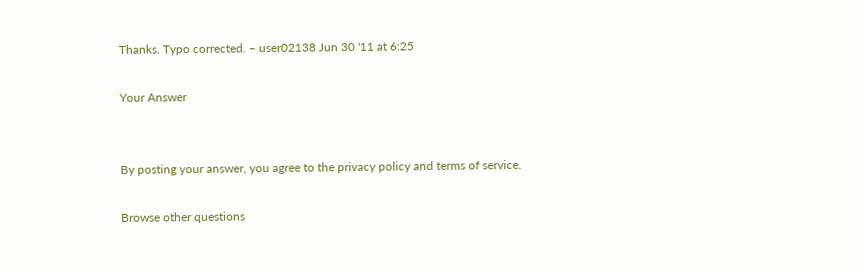Thanks. Typo corrected. – user02138 Jun 30 '11 at 6:25

Your Answer


By posting your answer, you agree to the privacy policy and terms of service.

Browse other questions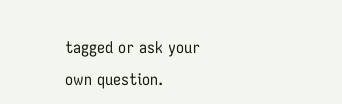tagged or ask your own question.